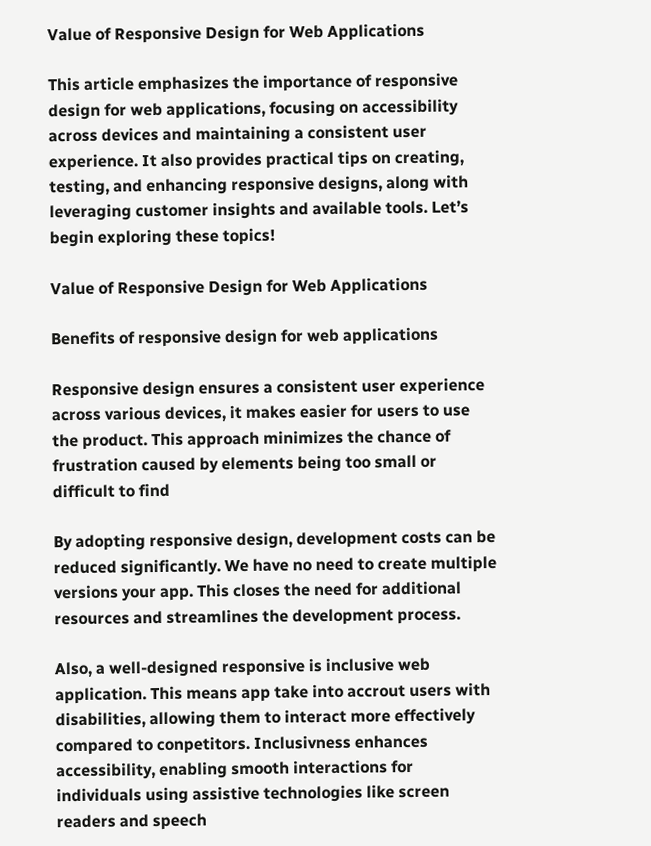Value of Responsive Design for Web Applications

This article emphasizes the importance of responsive design for web applications, focusing on accessibility across devices and maintaining a consistent user experience. It also provides practical tips on creating, testing, and enhancing responsive designs, along with leveraging customer insights and available tools. Let’s begin exploring these topics!

Value of Responsive Design for Web Applications

Benefits of responsive design for web applications

Responsive design ensures a consistent user experience across various devices, it makes easier for users to use the product. This approach minimizes the chance of frustration caused by elements being too small or difficult to find

By adopting responsive design, development costs can be reduced significantly. We have no need to create multiple versions your app. This closes the need for additional resources and streamlines the development process.

Also, a well-designed responsive is inclusive web application. This means app take into accrout users with disabilities, allowing them to interact more effectively compared to conpetitors. Inclusivness enhances accessibility, enabling smooth interactions for individuals using assistive technologies like screen readers and speech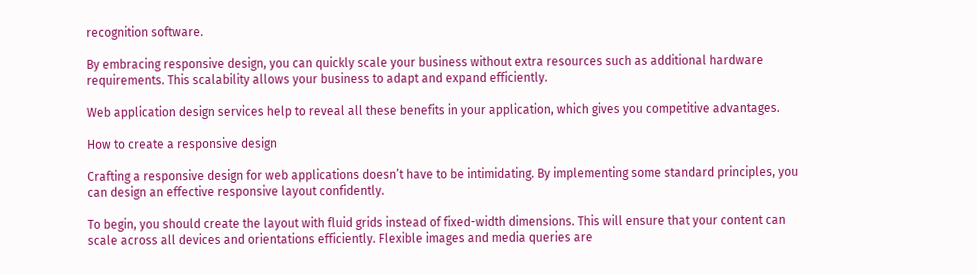recognition software.

By embracing responsive design, you can quickly scale your business without extra resources such as additional hardware requirements. This scalability allows your business to adapt and expand efficiently.

Web application design services help to reveal all these benefits in your application, which gives you competitive advantages.

How to create a responsive design

Crafting a responsive design for web applications doesn’t have to be intimidating. By implementing some standard principles, you can design an effective responsive layout confidently.

To begin, you should create the layout with fluid grids instead of fixed-width dimensions. This will ensure that your content can scale across all devices and orientations efficiently. Flexible images and media queries are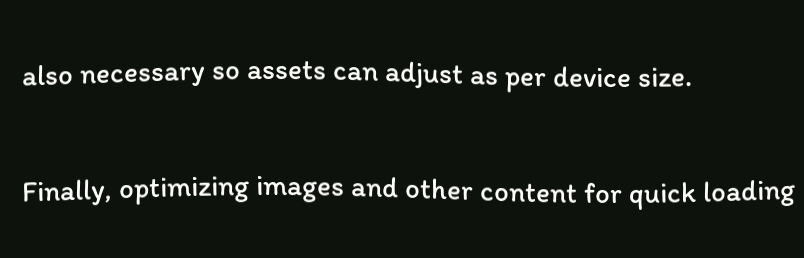also necessary so assets can adjust as per device size.

Finally, optimizing images and other content for quick loading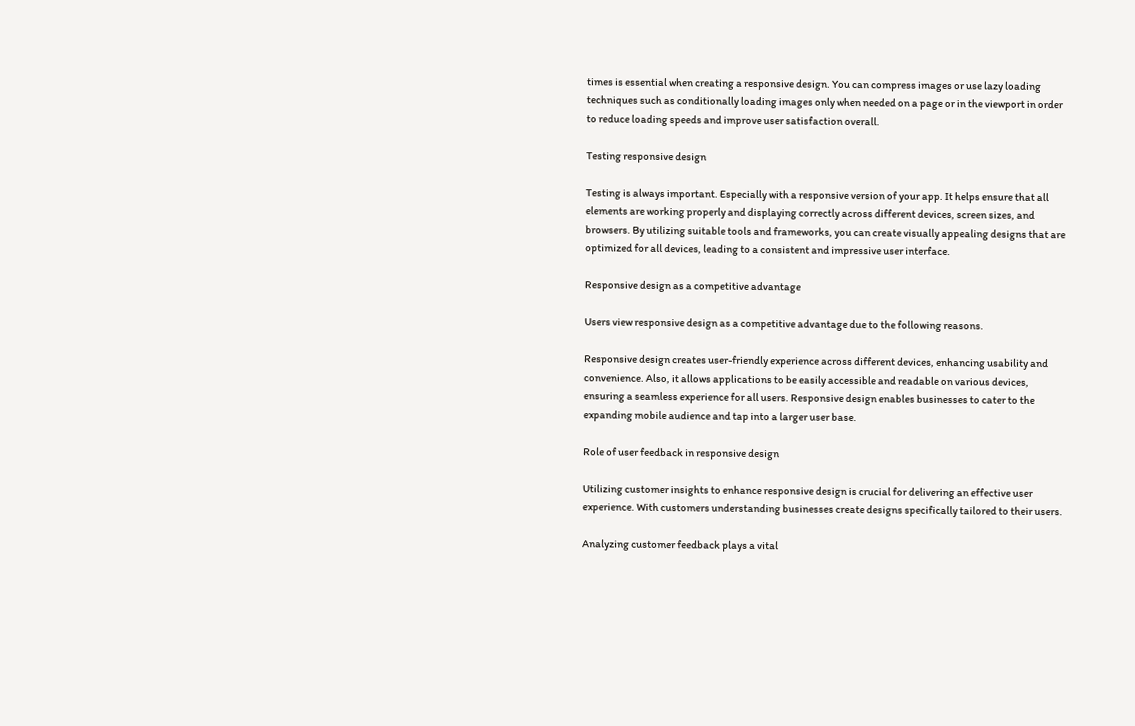times is essential when creating a responsive design. You can compress images or use lazy loading techniques such as conditionally loading images only when needed on a page or in the viewport in order to reduce loading speeds and improve user satisfaction overall.

Testing responsive design

Testing is always important. Especially with a responsive version of your app. It helps ensure that all elements are working properly and displaying correctly across different devices, screen sizes, and browsers. By utilizing suitable tools and frameworks, you can create visually appealing designs that are optimized for all devices, leading to a consistent and impressive user interface.

Responsive design as a competitive advantage

Users view responsive design as a competitive advantage due to the following reasons.

Responsive design creates user-friendly experience across different devices, enhancing usability and convenience. Also, it allows applications to be easily accessible and readable on various devices, ensuring a seamless experience for all users. Responsive design enables businesses to cater to the expanding mobile audience and tap into a larger user base.

Role of user feedback in responsive design

Utilizing customer insights to enhance responsive design is crucial for delivering an effective user experience. With customers understanding businesses create designs specifically tailored to their users.

Analyzing customer feedback plays a vital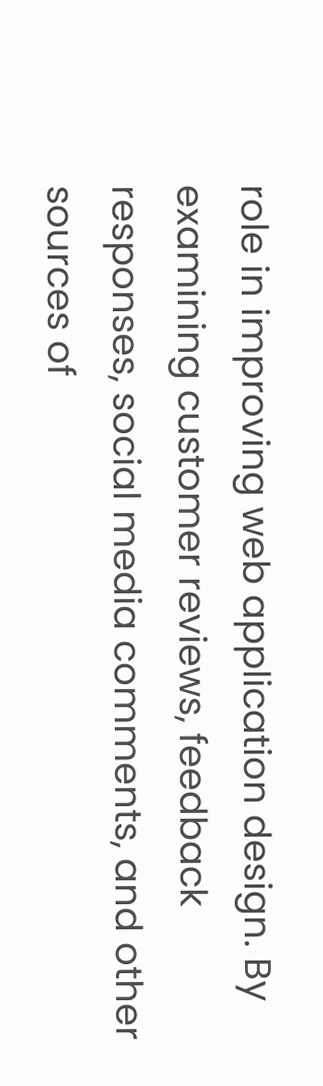role in improving web application design. By examining customer reviews, feedback responses, social media comments, and other sources of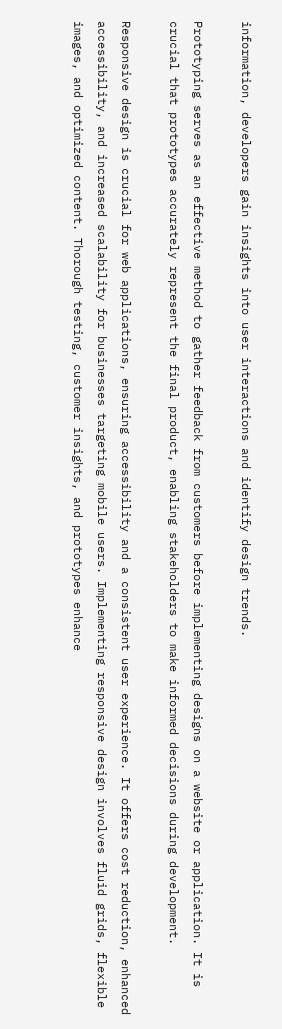information, developers gain insights into user interactions and identify design trends.

Prototyping serves as an effective method to gather feedback from customers before implementing designs on a website or application. It is crucial that prototypes accurately represent the final product, enabling stakeholders to make informed decisions during development.

Responsive design is crucial for web applications, ensuring accessibility and a consistent user experience. It offers cost reduction, enhanced accessibility, and increased scalability for businesses targeting mobile users. Implementing responsive design involves fluid grids, flexible images, and optimized content. Thorough testing, customer insights, and prototypes enhance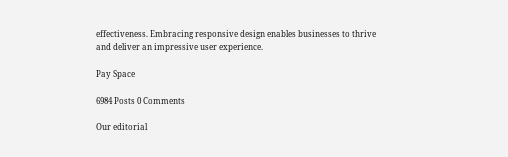effectiveness. Embracing responsive design enables businesses to thrive and deliver an impressive user experience.

Pay Space

6984 Posts 0 Comments

Our editorial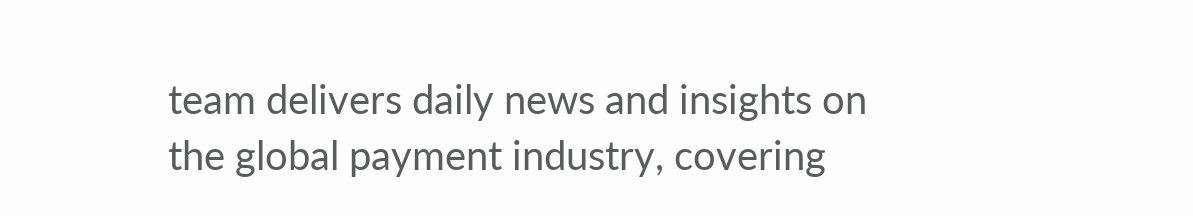team delivers daily news and insights on the global payment industry, covering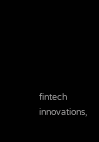fintech innovations,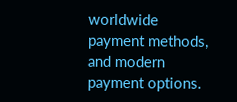worldwide payment methods, and modern payment options.